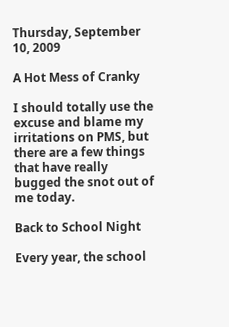Thursday, September 10, 2009

A Hot Mess of Cranky

I should totally use the excuse and blame my irritations on PMS, but there are a few things that have really bugged the snot out of me today.

Back to School Night

Every year, the school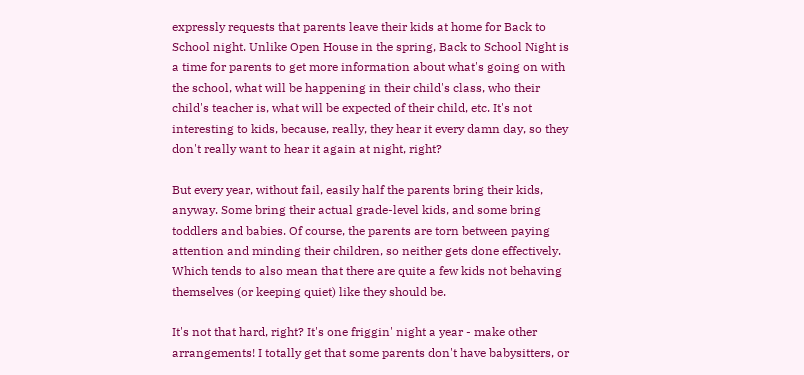expressly requests that parents leave their kids at home for Back to School night. Unlike Open House in the spring, Back to School Night is a time for parents to get more information about what's going on with the school, what will be happening in their child's class, who their child's teacher is, what will be expected of their child, etc. It's not interesting to kids, because, really, they hear it every damn day, so they don't really want to hear it again at night, right?

But every year, without fail, easily half the parents bring their kids, anyway. Some bring their actual grade-level kids, and some bring toddlers and babies. Of course, the parents are torn between paying attention and minding their children, so neither gets done effectively. Which tends to also mean that there are quite a few kids not behaving themselves (or keeping quiet) like they should be.

It's not that hard, right? It's one friggin' night a year - make other arrangements! I totally get that some parents don't have babysitters, or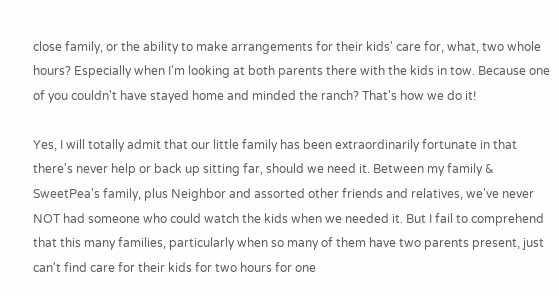close family, or the ability to make arrangements for their kids' care for, what, two whole hours? Especially when I'm looking at both parents there with the kids in tow. Because one of you couldn't have stayed home and minded the ranch? That's how we do it!

Yes, I will totally admit that our little family has been extraordinarily fortunate in that there's never help or back up sitting far, should we need it. Between my family & SweetPea's family, plus Neighbor and assorted other friends and relatives, we've never NOT had someone who could watch the kids when we needed it. But I fail to comprehend that this many families, particularly when so many of them have two parents present, just can't find care for their kids for two hours for one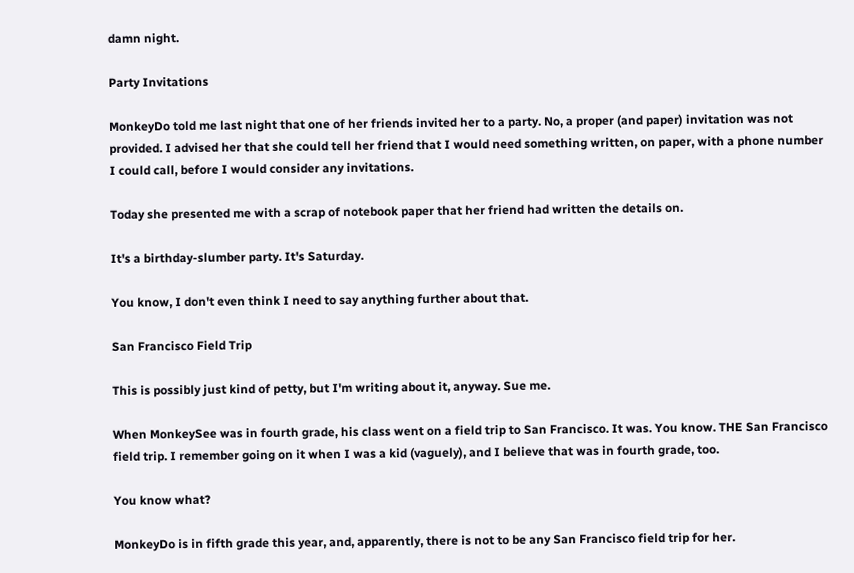damn night.

Party Invitations

MonkeyDo told me last night that one of her friends invited her to a party. No, a proper (and paper) invitation was not provided. I advised her that she could tell her friend that I would need something written, on paper, with a phone number I could call, before I would consider any invitations.

Today she presented me with a scrap of notebook paper that her friend had written the details on.

It's a birthday-slumber party. It's Saturday.

You know, I don't even think I need to say anything further about that.

San Francisco Field Trip

This is possibly just kind of petty, but I'm writing about it, anyway. Sue me.

When MonkeySee was in fourth grade, his class went on a field trip to San Francisco. It was. You know. THE San Francisco field trip. I remember going on it when I was a kid (vaguely), and I believe that was in fourth grade, too.

You know what?

MonkeyDo is in fifth grade this year, and, apparently, there is not to be any San Francisco field trip for her.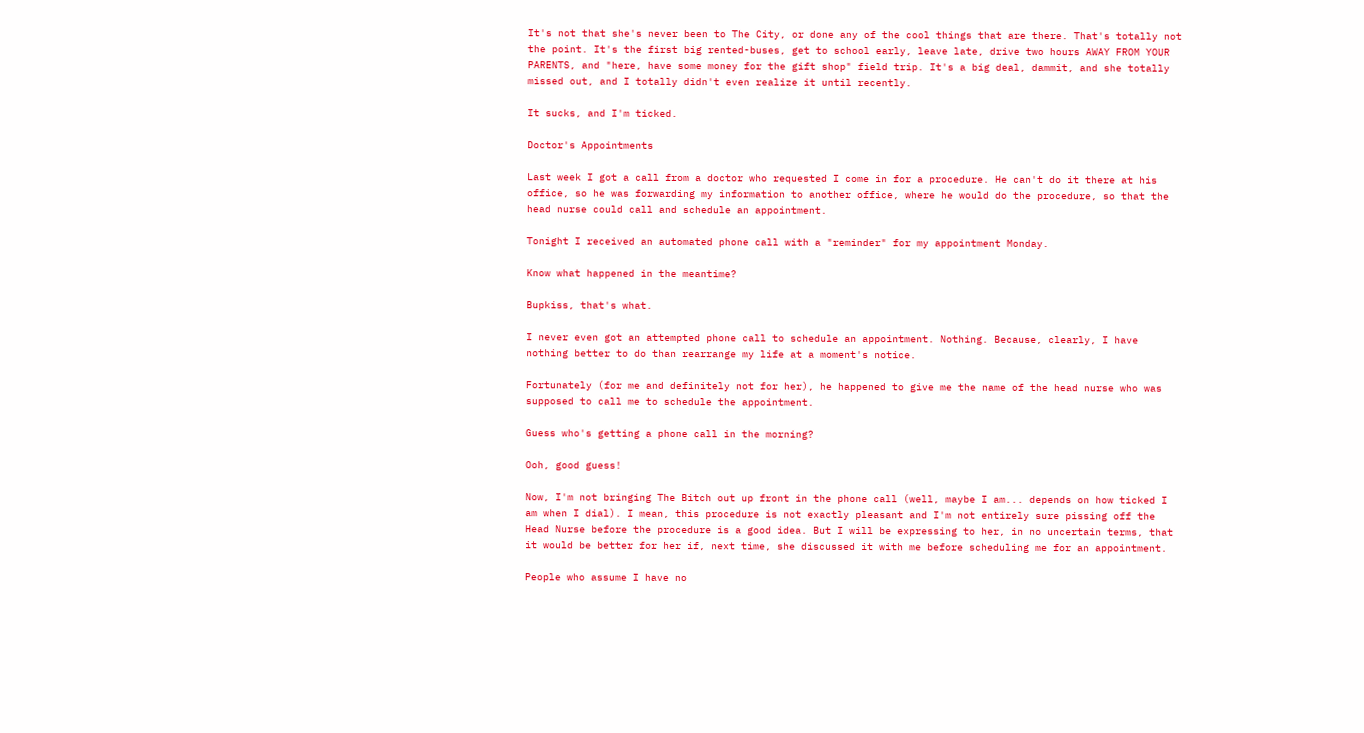It's not that she's never been to The City, or done any of the cool things that are there. That's totally not the point. It's the first big rented-buses, get to school early, leave late, drive two hours AWAY FROM YOUR PARENTS, and "here, have some money for the gift shop" field trip. It's a big deal, dammit, and she totally missed out, and I totally didn't even realize it until recently.

It sucks, and I'm ticked.

Doctor's Appointments

Last week I got a call from a doctor who requested I come in for a procedure. He can't do it there at his office, so he was forwarding my information to another office, where he would do the procedure, so that the head nurse could call and schedule an appointment.

Tonight I received an automated phone call with a "reminder" for my appointment Monday.

Know what happened in the meantime?

Bupkiss, that's what.

I never even got an attempted phone call to schedule an appointment. Nothing. Because, clearly, I have nothing better to do than rearrange my life at a moment's notice.

Fortunately (for me and definitely not for her), he happened to give me the name of the head nurse who was supposed to call me to schedule the appointment.

Guess who's getting a phone call in the morning?

Ooh, good guess!

Now, I'm not bringing The Bitch out up front in the phone call (well, maybe I am... depends on how ticked I am when I dial). I mean, this procedure is not exactly pleasant and I'm not entirely sure pissing off the Head Nurse before the procedure is a good idea. But I will be expressing to her, in no uncertain terms, that it would be better for her if, next time, she discussed it with me before scheduling me for an appointment.

People who assume I have no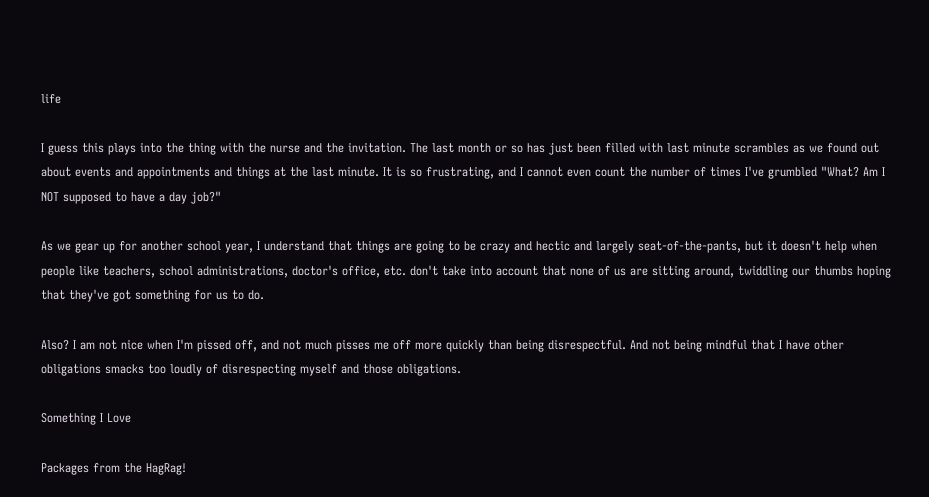life

I guess this plays into the thing with the nurse and the invitation. The last month or so has just been filled with last minute scrambles as we found out about events and appointments and things at the last minute. It is so frustrating, and I cannot even count the number of times I've grumbled "What? Am I NOT supposed to have a day job?"

As we gear up for another school year, I understand that things are going to be crazy and hectic and largely seat-of-the-pants, but it doesn't help when people like teachers, school administrations, doctor's office, etc. don't take into account that none of us are sitting around, twiddling our thumbs hoping that they've got something for us to do.

Also? I am not nice when I'm pissed off, and not much pisses me off more quickly than being disrespectful. And not being mindful that I have other obligations smacks too loudly of disrespecting myself and those obligations.

Something I Love

Packages from the HagRag!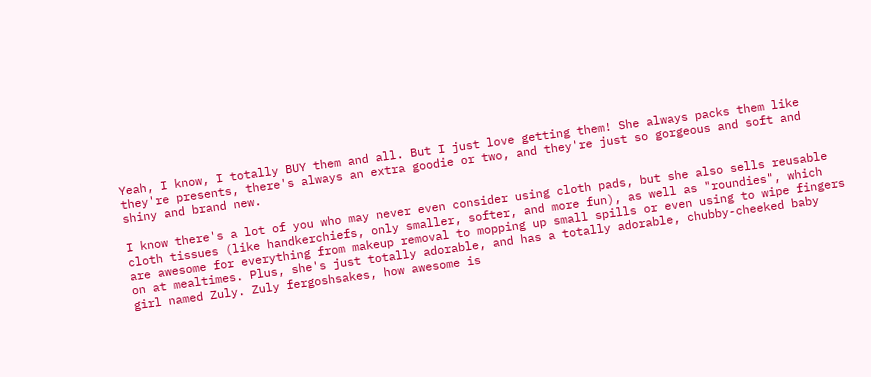Yeah, I know, I totally BUY them and all. But I just love getting them! She always packs them like they're presents, there's always an extra goodie or two, and they're just so gorgeous and soft and shiny and brand new.

I know there's a lot of you who may never even consider using cloth pads, but she also sells reusable cloth tissues (like handkerchiefs, only smaller, softer, and more fun), as well as "roundies", which are awesome for everything from makeup removal to mopping up small spills or even using to wipe fingers on at mealtimes. Plus, she's just totally adorable, and has a totally adorable, chubby-cheeked baby girl named Zuly. Zuly fergoshsakes, how awesome is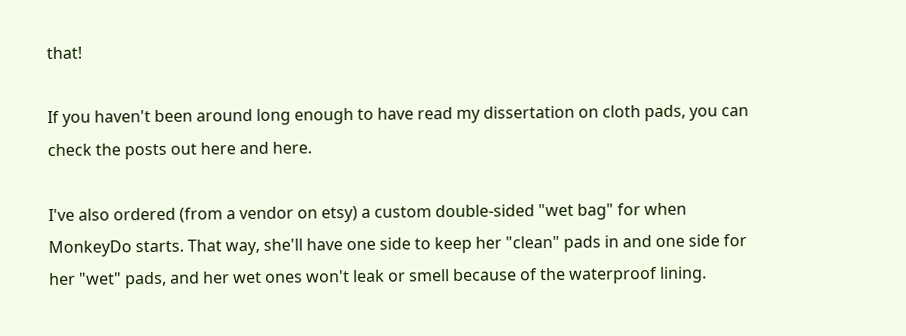that!

If you haven't been around long enough to have read my dissertation on cloth pads, you can check the posts out here and here.

I've also ordered (from a vendor on etsy) a custom double-sided "wet bag" for when MonkeyDo starts. That way, she'll have one side to keep her "clean" pads in and one side for her "wet" pads, and her wet ones won't leak or smell because of the waterproof lining.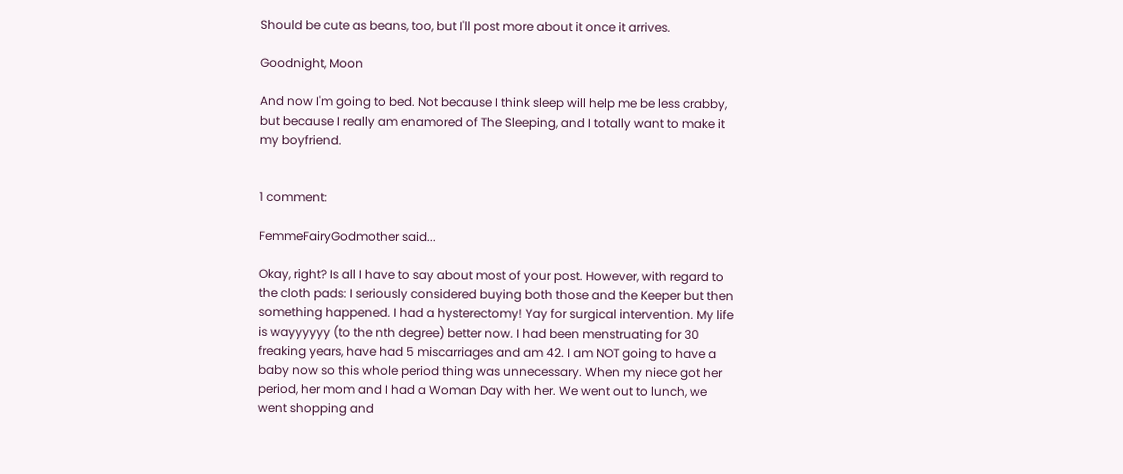Should be cute as beans, too, but I'll post more about it once it arrives.

Goodnight, Moon

And now I'm going to bed. Not because I think sleep will help me be less crabby, but because I really am enamored of The Sleeping, and I totally want to make it my boyfriend.


1 comment:

FemmeFairyGodmother said...

Okay, right? Is all I have to say about most of your post. However, with regard to the cloth pads: I seriously considered buying both those and the Keeper but then something happened. I had a hysterectomy! Yay for surgical intervention. My life is wayyyyyy (to the nth degree) better now. I had been menstruating for 30 freaking years, have had 5 miscarriages and am 42. I am NOT going to have a baby now so this whole period thing was unnecessary. When my niece got her period, her mom and I had a Woman Day with her. We went out to lunch, we went shopping and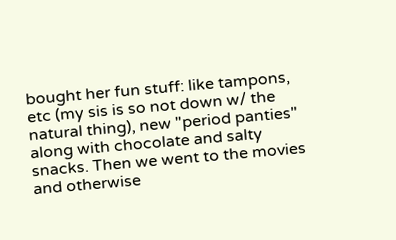bought her fun stuff: like tampons, etc (my sis is so not down w/ the natural thing), new "period panties" along with chocolate and salty snacks. Then we went to the movies and otherwise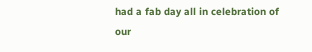had a fab day all in celebration of our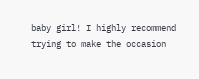baby girl! I highly recommend trying to make the occasion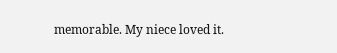memorable. My niece loved it.